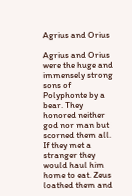Agrius and Orius

Agrius and Orius were the huge and immensely strong sons of Polyphonte by a bear. They honored neither god nor man but scorned them all. If they met a stranger they would haul him home to eat. Zeus loathed them and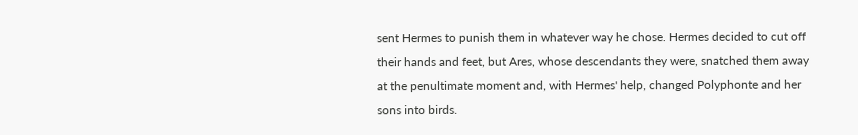sent Hermes to punish them in whatever way he chose. Hermes decided to cut off their hands and feet, but Ares, whose descendants they were, snatched them away at the penultimate moment and, with Hermes' help, changed Polyphonte and her sons into birds.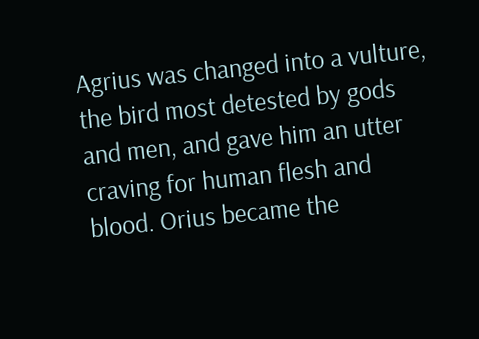Agrius was changed into a vulture, the bird most detested by gods and men, and gave him an utter craving for human flesh and blood. Orius became the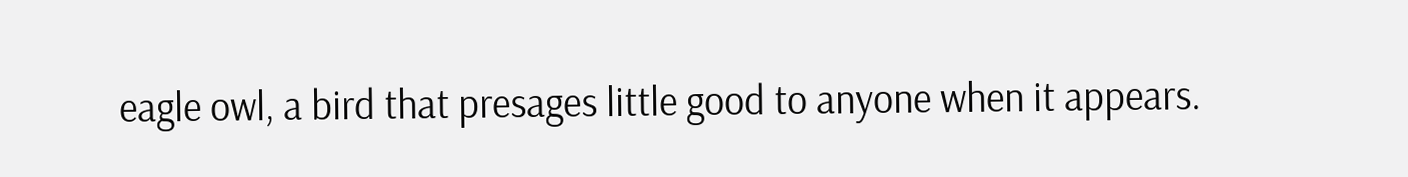eagle owl, a bird that presages little good to anyone when it appears.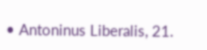• Antoninus Liberalis, 21.